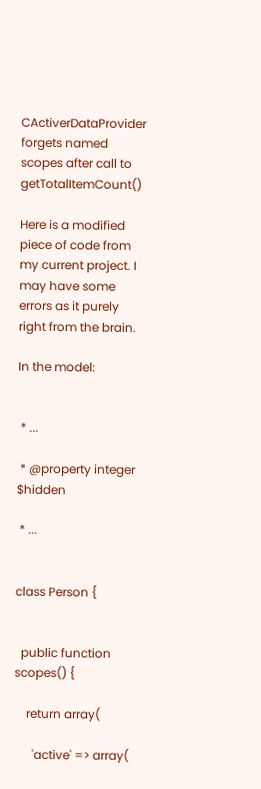CActiverDataProvider forgets named scopes after call to getTotalItemCount()

Here is a modified piece of code from my current project. I may have some errors as it purely right from the brain.

In the model:


 * ...

 * @property integer $hidden

 * ...


class Person {


  public function scopes() {

    return array(

      'active' => array(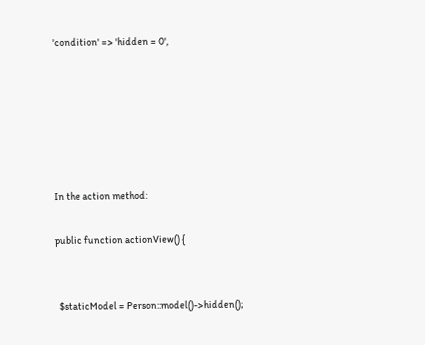'condition' => 'hidden = 0',






In the action method:

public function actionView() {


  $staticModel = Person::model()->hidden();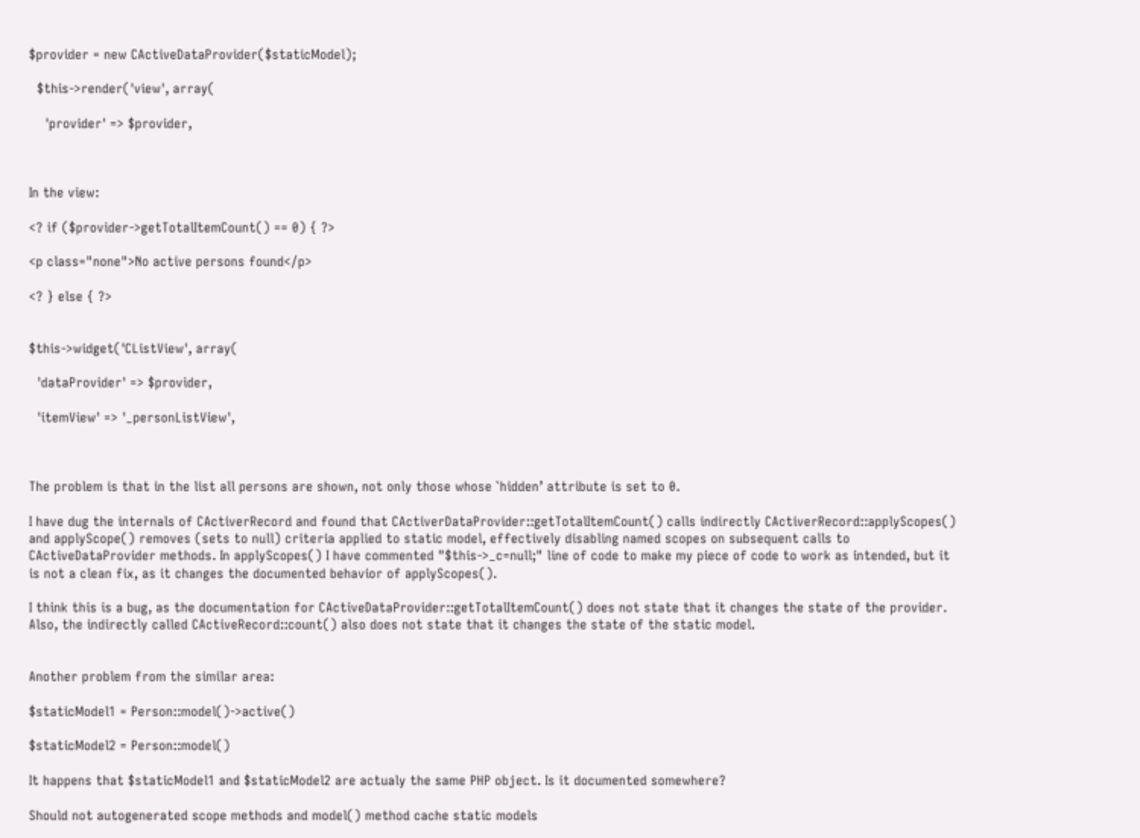$provider = new CActiveDataProvider($staticModel);

  $this->render('view', array(

    'provider' => $provider,



In the view:

<? if ($provider->getTotalItemCount() == 0) { ?>

<p class="none">No active persons found</p>

<? } else { ?>


$this->widget('CListView', array(

  'dataProvider' => $provider,

  'itemView' => '_personListView',



The problem is that in the list all persons are shown, not only those whose `hidden’ attribute is set to 0.

I have dug the internals of CActiverRecord and found that CActiverDataProvider::getTotalItemCount() calls indirectly CActiverRecord::applyScopes() and applyScope() removes (sets to null) criteria applied to static model, effectively disabling named scopes on subsequent calls to CActiveDataProvider methods. In applyScopes() I have commented "$this->_c=null;" line of code to make my piece of code to work as intended, but it is not a clean fix, as it changes the documented behavior of applyScopes().

I think this is a bug, as the documentation for CActiveDataProvider::getTotalItemCount() does not state that it changes the state of the provider. Also, the indirectly called CActiveRecord::count() also does not state that it changes the state of the static model.


Another problem from the similar area:

$staticModel1 = Person::model()->active()

$staticModel2 = Person::model()

It happens that $staticModel1 and $staticModel2 are actualy the same PHP object. Is it documented somewhere?

Should not autogenerated scope methods and model() method cache static models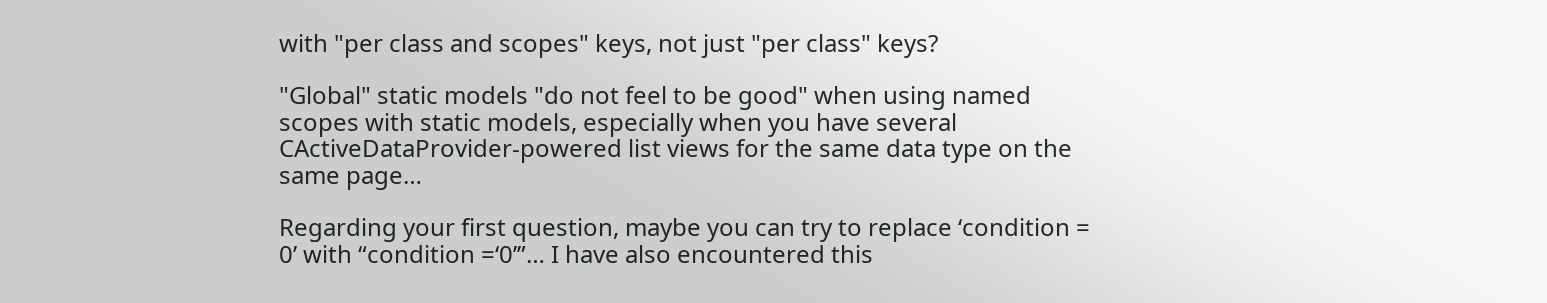with "per class and scopes" keys, not just "per class" keys?

"Global" static models "do not feel to be good" when using named scopes with static models, especially when you have several CActiveDataProvider-powered list views for the same data type on the same page…

Regarding your first question, maybe you can try to replace ‘condition = 0’ with “condition =‘0’”… I have also encountered this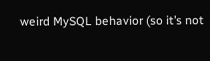weird MySQL behavior (so it’s not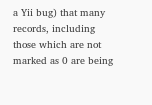a Yii bug) that many records, including those which are not marked as 0 are being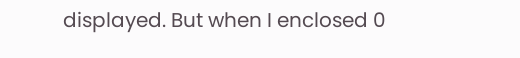displayed. But when I enclosed 0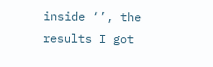inside ‘’, the results I got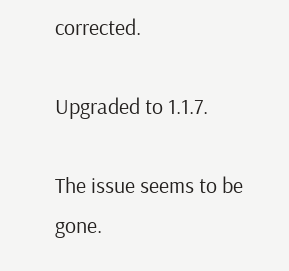corrected.

Upgraded to 1.1.7.

The issue seems to be gone.